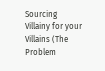Sourcing Villainy for your Villains (The Problem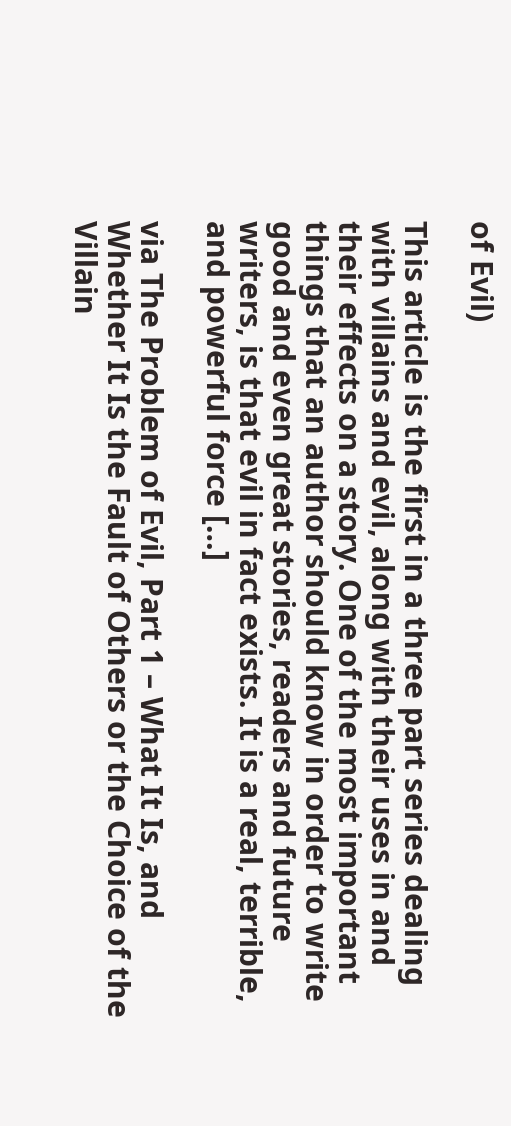of Evil)

This article is the first in a three part series dealing with villains and evil, along with their uses in and their effects on a story. One of the most important things that an author should know in order to write good and even great stories, readers and future writers, is that evil in fact exists. It is a real, terrible, and powerful force […]

via The Problem of Evil, Part 1 – What It Is, and Whether It Is the Fault of Others or the Choice of the Villain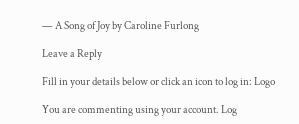— A Song of Joy by Caroline Furlong

Leave a Reply

Fill in your details below or click an icon to log in: Logo

You are commenting using your account. Log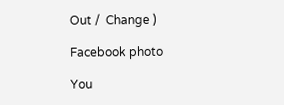Out /  Change )

Facebook photo

You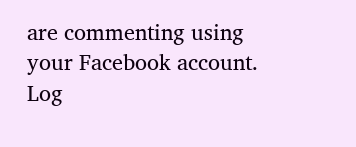are commenting using your Facebook account. Log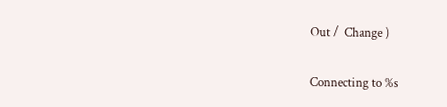Out /  Change )

Connecting to %s